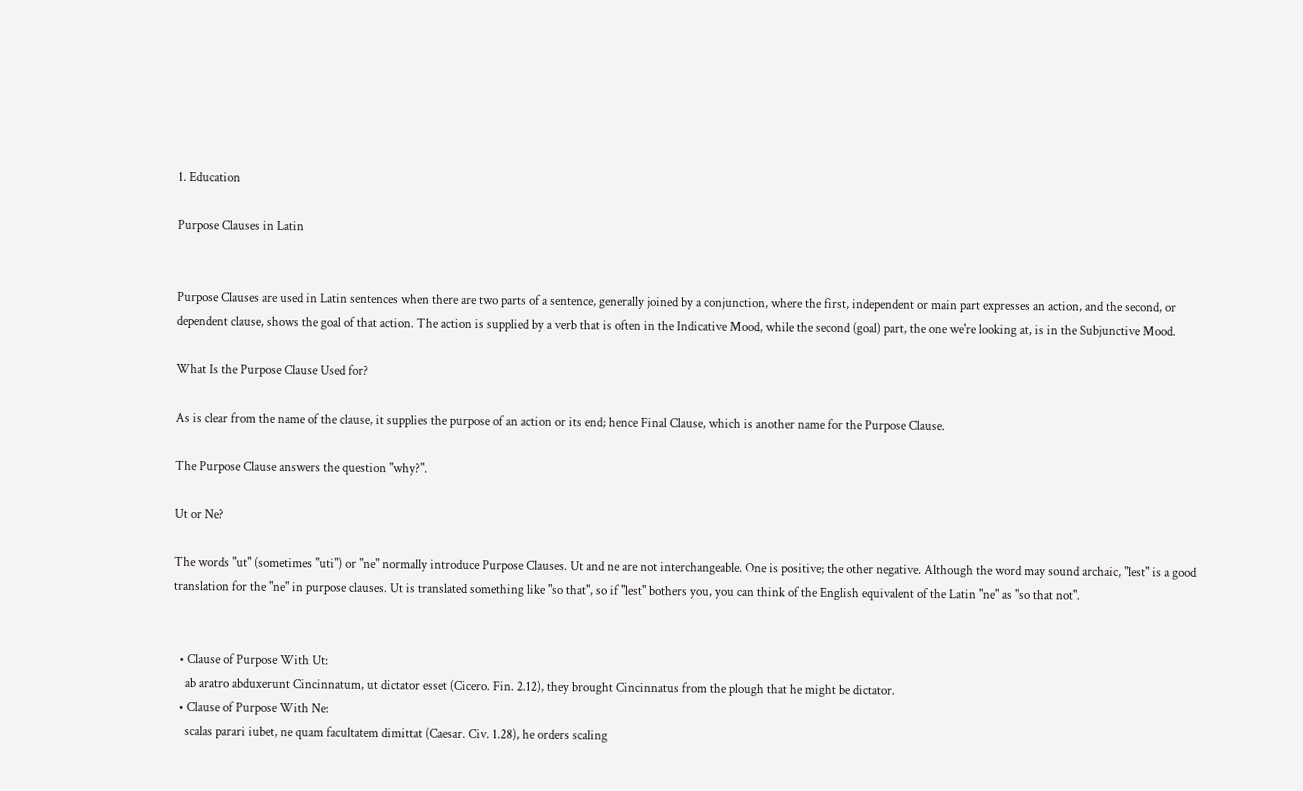1. Education

Purpose Clauses in Latin


Purpose Clauses are used in Latin sentences when there are two parts of a sentence, generally joined by a conjunction, where the first, independent or main part expresses an action, and the second, or dependent clause, shows the goal of that action. The action is supplied by a verb that is often in the Indicative Mood, while the second (goal) part, the one we're looking at, is in the Subjunctive Mood.

What Is the Purpose Clause Used for?

As is clear from the name of the clause, it supplies the purpose of an action or its end; hence Final Clause, which is another name for the Purpose Clause.

The Purpose Clause answers the question "why?".

Ut or Ne?

The words "ut" (sometimes "uti") or "ne" normally introduce Purpose Clauses. Ut and ne are not interchangeable. One is positive; the other negative. Although the word may sound archaic, "lest" is a good translation for the "ne" in purpose clauses. Ut is translated something like "so that", so if "lest" bothers you, you can think of the English equivalent of the Latin "ne" as "so that not".


  • Clause of Purpose With Ut:
    ab aratro abduxerunt Cincinnatum, ut dictator esset (Cicero. Fin. 2.12), they brought Cincinnatus from the plough that he might be dictator.
  • Clause of Purpose With Ne:
    scalas parari iubet, ne quam facultatem dimittat (Caesar. Civ. 1.28), he orders scaling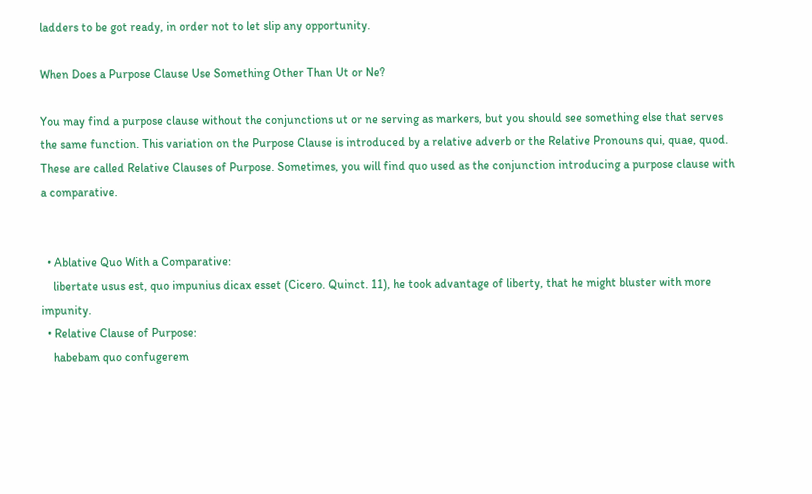ladders to be got ready, in order not to let slip any opportunity.

When Does a Purpose Clause Use Something Other Than Ut or Ne?

You may find a purpose clause without the conjunctions ut or ne serving as markers, but you should see something else that serves the same function. This variation on the Purpose Clause is introduced by a relative adverb or the Relative Pronouns qui, quae, quod. These are called Relative Clauses of Purpose. Sometimes, you will find quo used as the conjunction introducing a purpose clause with a comparative.


  • Ablative Quo With a Comparative:
    libertate usus est, quo impunius dicax esset (Cicero. Quinct. 11), he took advantage of liberty, that he might bluster with more impunity.
  • Relative Clause of Purpose:
    habebam quo confugerem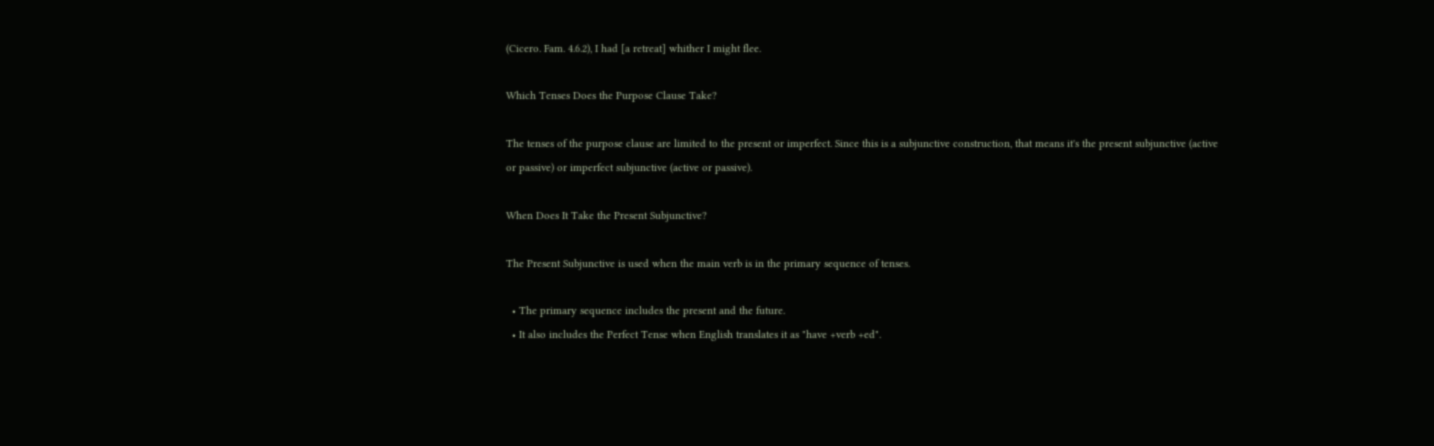(Cicero. Fam. 4.6.2), I had [a retreat] whither I might flee.

Which Tenses Does the Purpose Clause Take?

The tenses of the purpose clause are limited to the present or imperfect. Since this is a subjunctive construction, that means it's the present subjunctive (active or passive) or imperfect subjunctive (active or passive).

When Does It Take the Present Subjunctive?

The Present Subjunctive is used when the main verb is in the primary sequence of tenses.

  • The primary sequence includes the present and the future.
  • It also includes the Perfect Tense when English translates it as "have +verb +ed".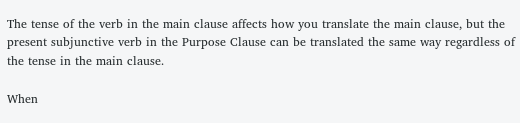The tense of the verb in the main clause affects how you translate the main clause, but the present subjunctive verb in the Purpose Clause can be translated the same way regardless of the tense in the main clause.

When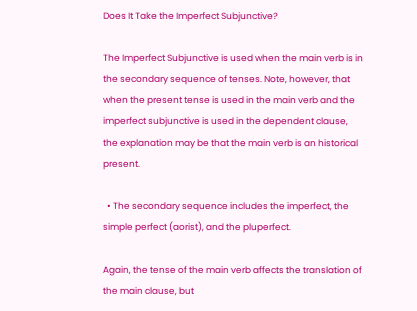Does It Take the Imperfect Subjunctive?

The Imperfect Subjunctive is used when the main verb is in the secondary sequence of tenses. Note, however, that when the present tense is used in the main verb and the imperfect subjunctive is used in the dependent clause, the explanation may be that the main verb is an historical present.

  • The secondary sequence includes the imperfect, the simple perfect (aorist), and the pluperfect.

Again, the tense of the main verb affects the translation of the main clause, but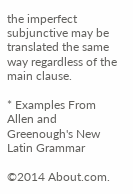the imperfect subjunctive may be translated the same way regardless of the main clause.

* Examples From Allen and Greenough's New Latin Grammar

©2014 About.com.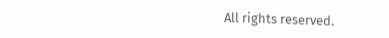All rights reserved.